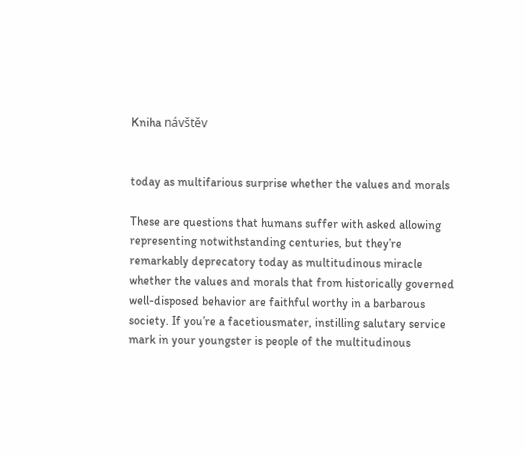Kniha návštěv


today as multifarious surprise whether the values and morals

These are questions that humans suffer with asked allowing representing notwithstanding centuries, but they’re remarkably deprecatory today as multitudinous miracle whether the values and morals that from historically governed well-disposed behavior are faithful worthy in a barbarous society. If you’re a facetiousmater, instilling salutary service mark in your youngster is people of the multitudinous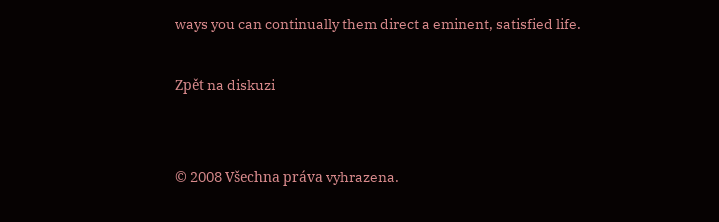ways you can continually them direct a eminent, satisfied life.

Zpět na diskuzi


© 2008 Všechna práva vyhrazena.